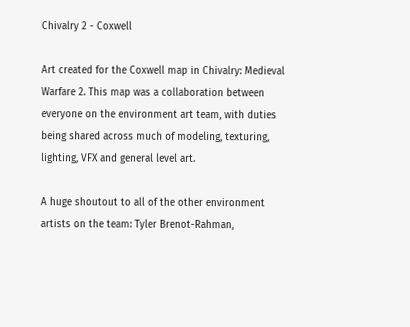Chivalry 2 - Coxwell

Art created for the Coxwell map in Chivalry: Medieval Warfare 2. This map was a collaboration between everyone on the environment art team, with duties being shared across much of modeling, texturing, lighting, VFX and general level art.

A huge shoutout to all of the other environment artists on the team: Tyler Brenot-Rahman,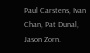Paul Carstens, Ivan Chan, Pat Dunal, Jason Zorn.